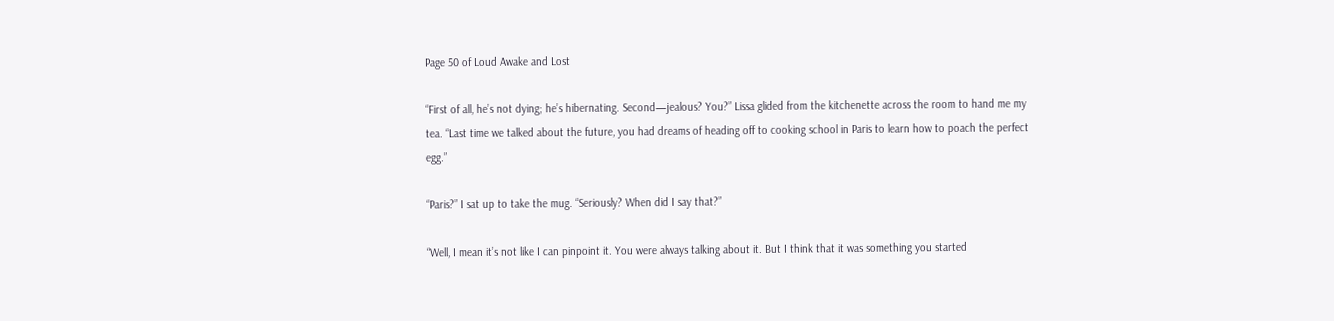Page 50 of Loud Awake and Lost

“First of all, he’s not dying; he’s hibernating. Second—jealous? You?” Lissa glided from the kitchenette across the room to hand me my tea. “Last time we talked about the future, you had dreams of heading off to cooking school in Paris to learn how to poach the perfect egg.”

“Paris?” I sat up to take the mug. “Seriously? When did I say that?”

“Well, I mean it’s not like I can pinpoint it. You were always talking about it. But I think that it was something you started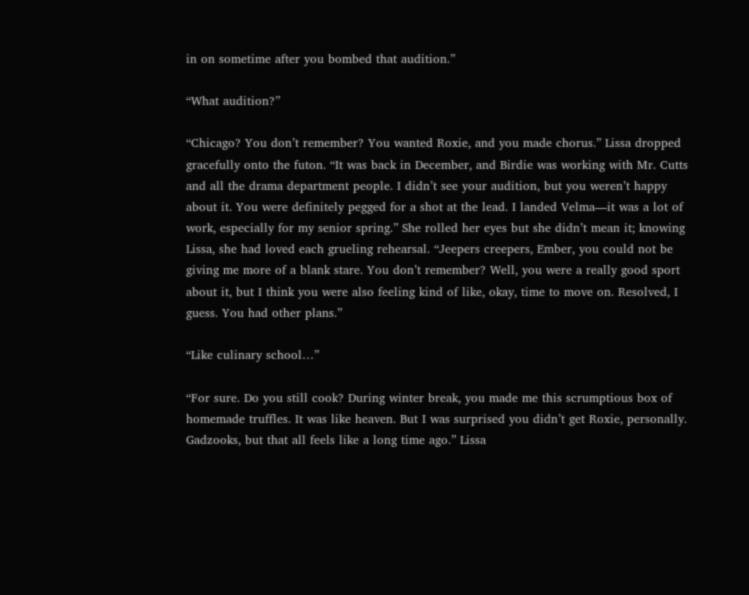in on sometime after you bombed that audition.”

“What audition?”

“Chicago? You don’t remember? You wanted Roxie, and you made chorus.” Lissa dropped gracefully onto the futon. “It was back in December, and Birdie was working with Mr. Cutts and all the drama department people. I didn’t see your audition, but you weren’t happy about it. You were definitely pegged for a shot at the lead. I landed Velma—it was a lot of work, especially for my senior spring.” She rolled her eyes but she didn’t mean it; knowing Lissa, she had loved each grueling rehearsal. “Jeepers creepers, Ember, you could not be giving me more of a blank stare. You don’t remember? Well, you were a really good sport about it, but I think you were also feeling kind of like, okay, time to move on. Resolved, I guess. You had other plans.”

“Like culinary school…”

“For sure. Do you still cook? During winter break, you made me this scrumptious box of homemade truffles. It was like heaven. But I was surprised you didn’t get Roxie, personally. Gadzooks, but that all feels like a long time ago.” Lissa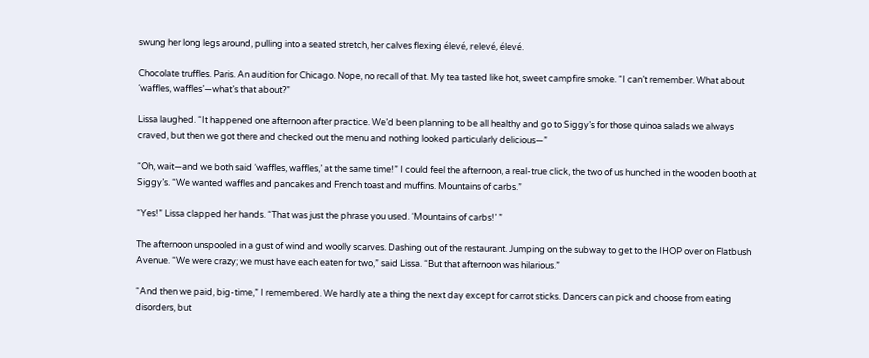swung her long legs around, pulling into a seated stretch, her calves flexing élevé, relevé, élevé.

Chocolate truffles. Paris. An audition for Chicago. Nope, no recall of that. My tea tasted like hot, sweet campfire smoke. “I can’t remember. What about ‘waffles, waffles’—what’s that about?”

Lissa laughed. “It happened one afternoon after practice. We’d been planning to be all healthy and go to Siggy’s for those quinoa salads we always craved, but then we got there and checked out the menu and nothing looked particularly delicious—”

“Oh, wait—and we both said ‘waffles, waffles,’ at the same time!” I could feel the afternoon, a real-true click, the two of us hunched in the wooden booth at Siggy’s. “We wanted waffles and pancakes and French toast and muffins. Mountains of carbs.”

“Yes!” Lissa clapped her hands. “That was just the phrase you used. ‘Mountains of carbs!’ ”

The afternoon unspooled in a gust of wind and woolly scarves. Dashing out of the restaurant. Jumping on the subway to get to the IHOP over on Flatbush Avenue. “We were crazy; we must have each eaten for two,” said Lissa. “But that afternoon was hilarious.”

“And then we paid, big-time,” I remembered. We hardly ate a thing the next day except for carrot sticks. Dancers can pick and choose from eating disorders, but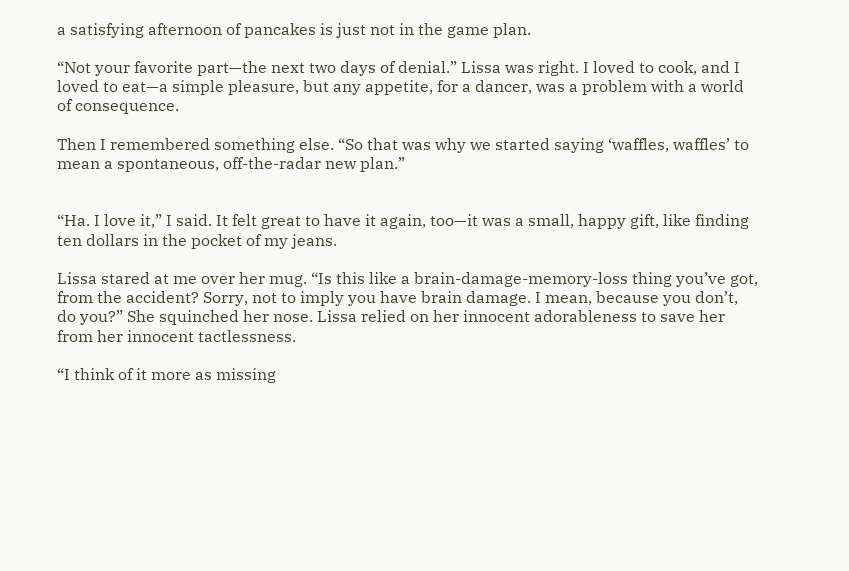a satisfying afternoon of pancakes is just not in the game plan.

“Not your favorite part—the next two days of denial.” Lissa was right. I loved to cook, and I loved to eat—a simple pleasure, but any appetite, for a dancer, was a problem with a world of consequence.

Then I remembered something else. “So that was why we started saying ‘waffles, waffles’ to mean a spontaneous, off-the-radar new plan.”


“Ha. I love it,” I said. It felt great to have it again, too—it was a small, happy gift, like finding ten dollars in the pocket of my jeans.

Lissa stared at me over her mug. “Is this like a brain-damage-memory-loss thing you’ve got, from the accident? Sorry, not to imply you have brain damage. I mean, because you don’t, do you?” She squinched her nose. Lissa relied on her innocent adorableness to save her from her innocent tactlessness.

“I think of it more as missing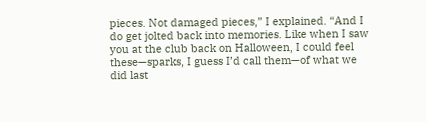pieces. Not damaged pieces,” I explained. “And I do get jolted back into memories. Like when I saw you at the club back on Halloween, I could feel these—sparks, I guess I’d call them—of what we did last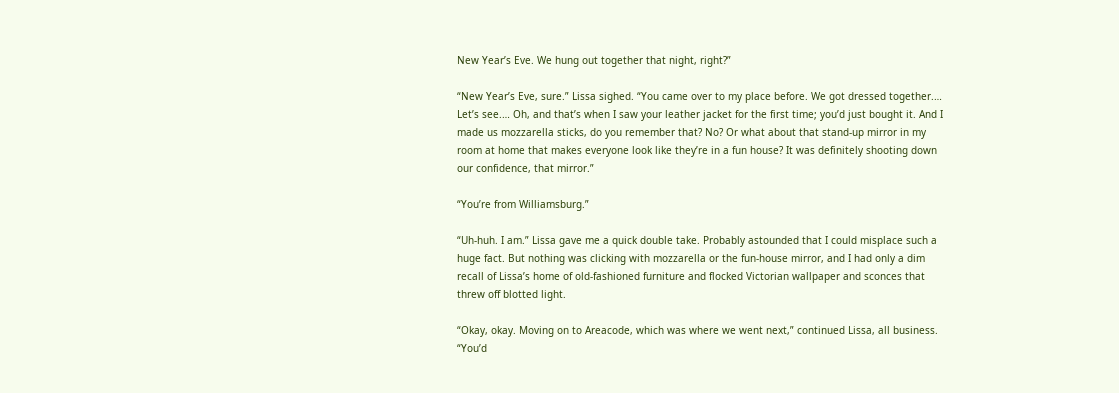New Year’s Eve. We hung out together that night, right?”

“New Year’s Eve, sure.” Lissa sighed. “You came over to my place before. We got dressed together.… Let’s see.… Oh, and that’s when I saw your leather jacket for the first time; you’d just bought it. And I made us mozzarella sticks, do you remember that? No? Or what about that stand-up mirror in my room at home that makes everyone look like they’re in a fun house? It was definitely shooting down our confidence, that mirror.”

“You’re from Williamsburg.”

“Uh-huh. I am.” Lissa gave me a quick double take. Probably astounded that I could misplace such a huge fact. But nothing was clicking with mozzarella or the fun-house mirror, and I had only a dim recall of Lissa’s home of old-fashioned furniture and flocked Victorian wallpaper and sconces that threw off blotted light.

“Okay, okay. Moving on to Areacode, which was where we went next,” continued Lissa, all business. “You’d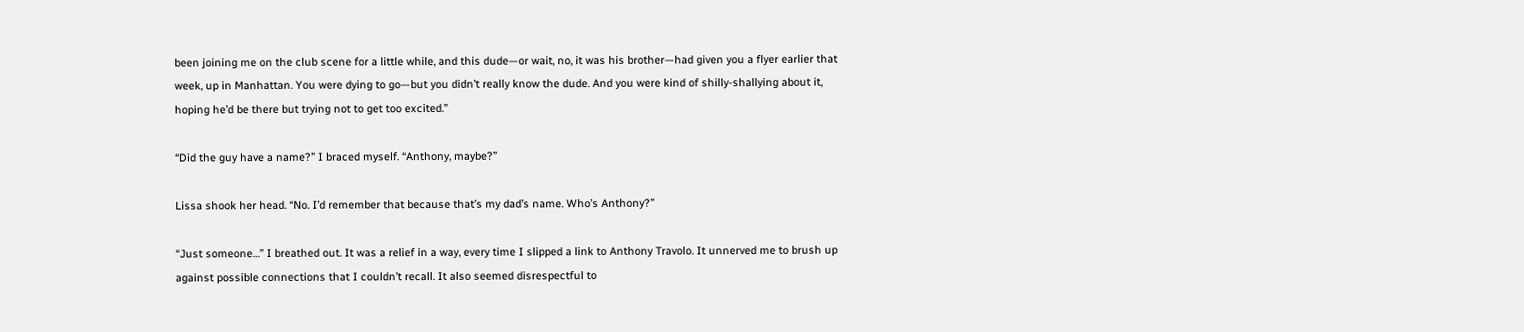been joining me on the club scene for a little while, and this dude—or wait, no, it was his brother—had given you a flyer earlier that week, up in Manhattan. You were dying to go—but you didn’t really know the dude. And you were kind of shilly-shallying about it, hoping he’d be there but trying not to get too excited.”

“Did the guy have a name?” I braced myself. “Anthony, maybe?”

Lissa shook her head. “No. I’d remember that because that’s my dad’s name. Who’s Anthony?”

“Just someone…” I breathed out. It was a relief in a way, every time I slipped a link to Anthony Travolo. It unnerved me to brush up against possible connections that I couldn’t recall. It also seemed disrespectful to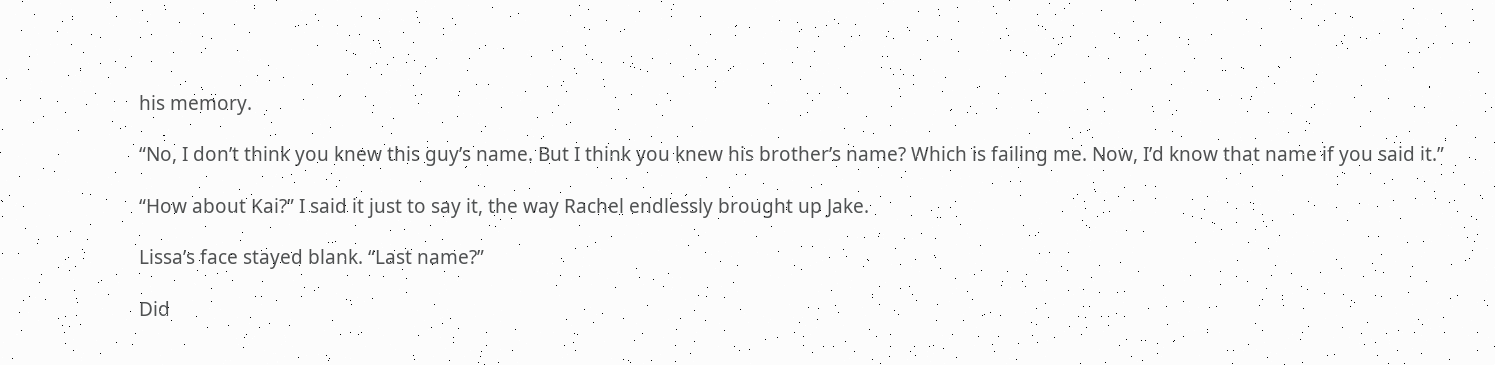his memory.

“No, I don’t think you knew this guy’s name. But I think you knew his brother’s name? Which is failing me. Now, I’d know that name if you said it.”

“How about Kai?” I said it just to say it, the way Rachel endlessly brought up Jake.

Lissa’s face stayed blank. “Last name?”

Did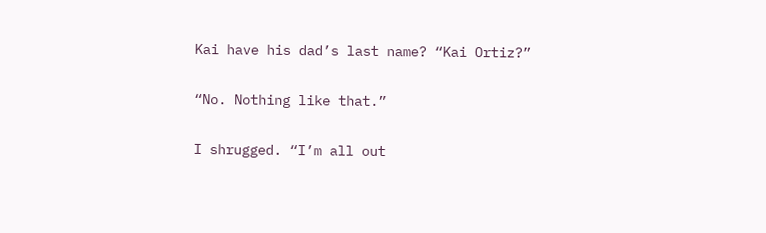Kai have his dad’s last name? “Kai Ortiz?”

“No. Nothing like that.”

I shrugged. “I’m all out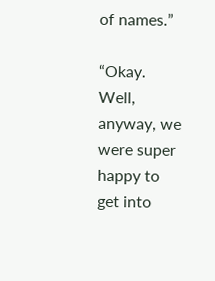of names.”

“Okay. Well, anyway, we were super happy to get into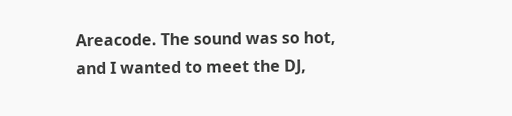Areacode. The sound was so hot, and I wanted to meet the DJ,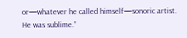or—whatever he called himself—sonoric artist. He was sublime.”